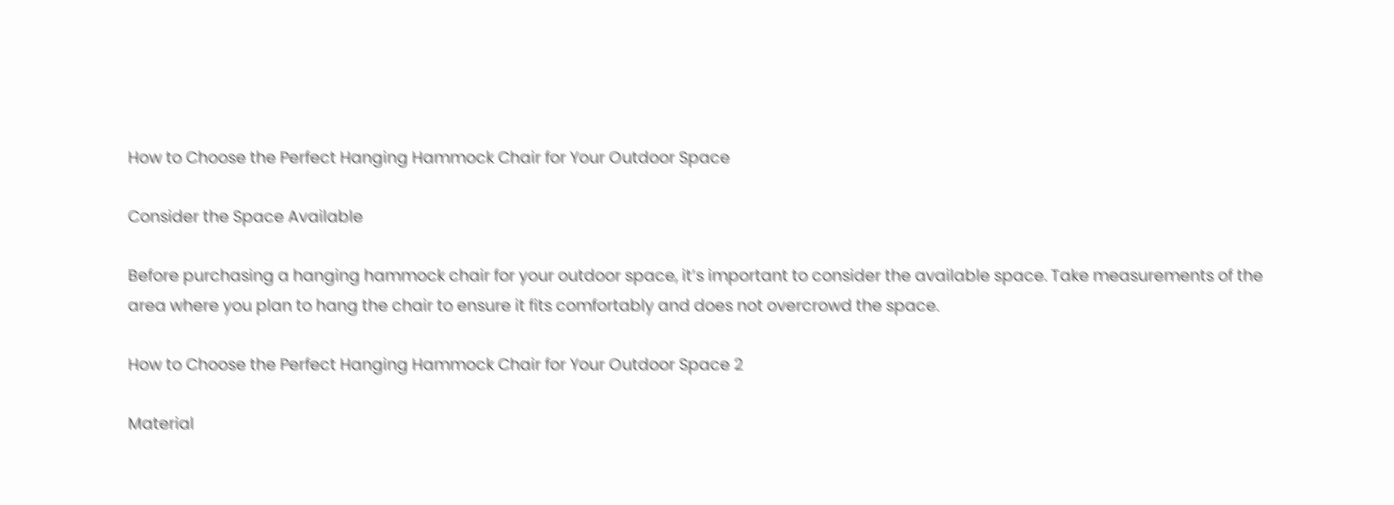How to Choose the Perfect Hanging Hammock Chair for Your Outdoor Space

Consider the Space Available

Before purchasing a hanging hammock chair for your outdoor space, it’s important to consider the available space. Take measurements of the area where you plan to hang the chair to ensure it fits comfortably and does not overcrowd the space.

How to Choose the Perfect Hanging Hammock Chair for Your Outdoor Space 2

Material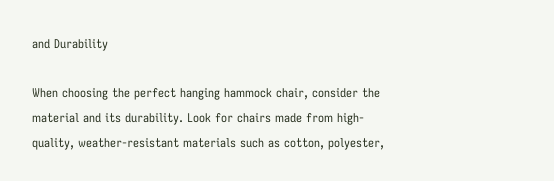and Durability

When choosing the perfect hanging hammock chair, consider the material and its durability. Look for chairs made from high-quality, weather-resistant materials such as cotton, polyester,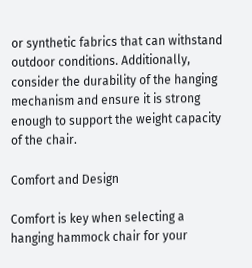or synthetic fabrics that can withstand outdoor conditions. Additionally, consider the durability of the hanging mechanism and ensure it is strong enough to support the weight capacity of the chair.

Comfort and Design

Comfort is key when selecting a hanging hammock chair for your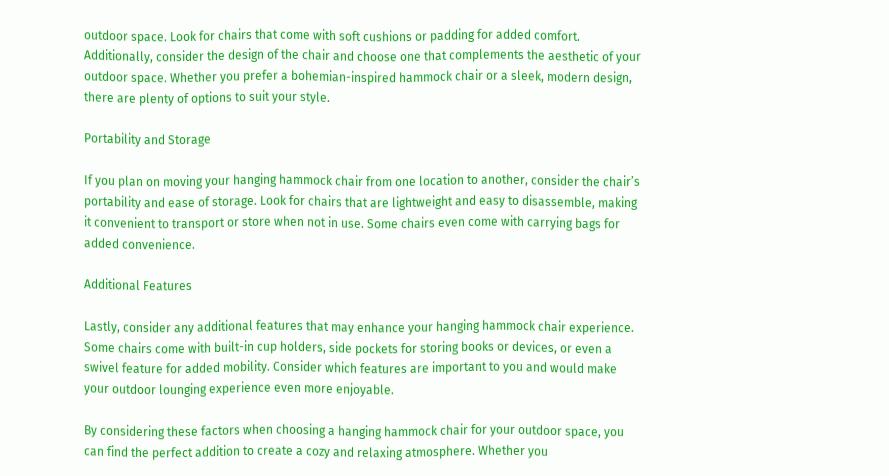outdoor space. Look for chairs that come with soft cushions or padding for added comfort. Additionally, consider the design of the chair and choose one that complements the aesthetic of your outdoor space. Whether you prefer a bohemian-inspired hammock chair or a sleek, modern design, there are plenty of options to suit your style.

Portability and Storage

If you plan on moving your hanging hammock chair from one location to another, consider the chair’s portability and ease of storage. Look for chairs that are lightweight and easy to disassemble, making it convenient to transport or store when not in use. Some chairs even come with carrying bags for added convenience.

Additional Features

Lastly, consider any additional features that may enhance your hanging hammock chair experience. Some chairs come with built-in cup holders, side pockets for storing books or devices, or even a swivel feature for added mobility. Consider which features are important to you and would make your outdoor lounging experience even more enjoyable.

By considering these factors when choosing a hanging hammock chair for your outdoor space, you can find the perfect addition to create a cozy and relaxing atmosphere. Whether you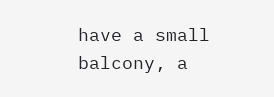have a small balcony, a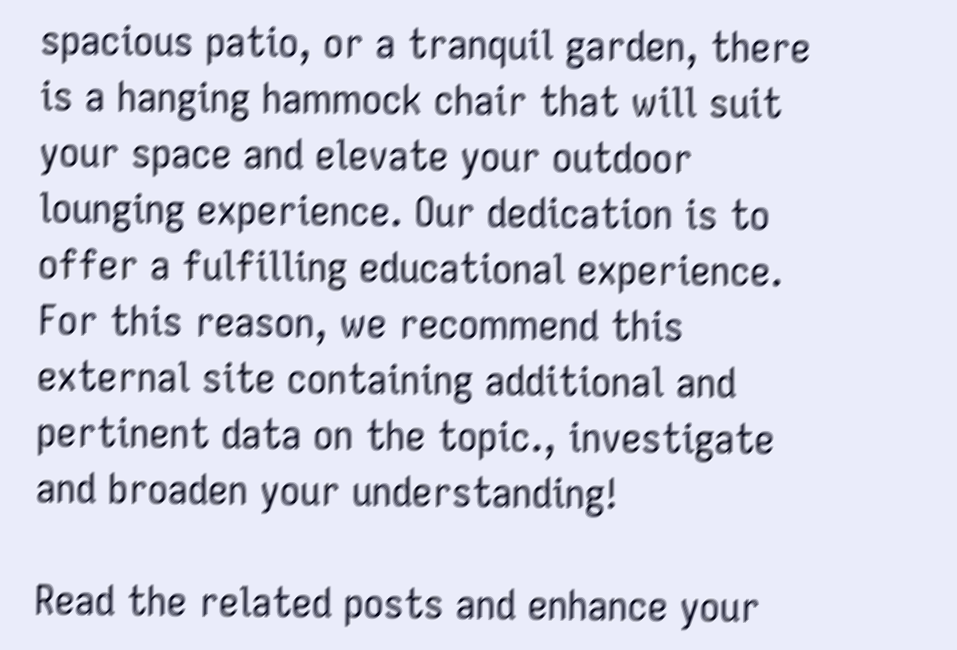spacious patio, or a tranquil garden, there is a hanging hammock chair that will suit your space and elevate your outdoor lounging experience. Our dedication is to offer a fulfilling educational experience. For this reason, we recommend this external site containing additional and pertinent data on the topic., investigate and broaden your understanding!

Read the related posts and enhance your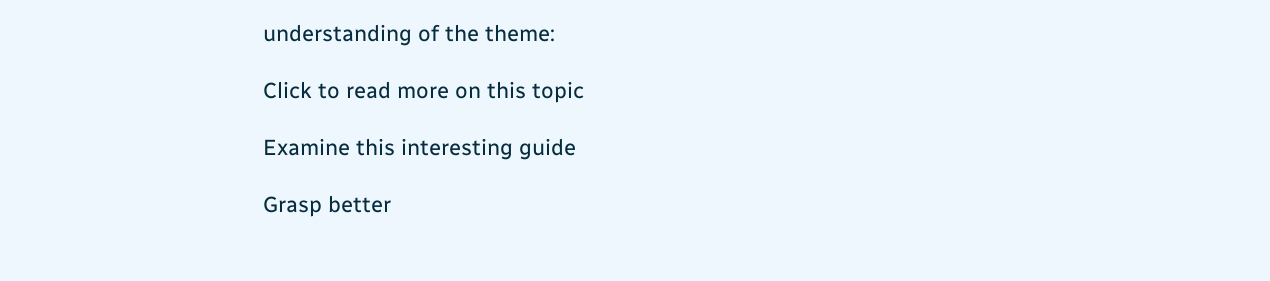understanding of the theme:

Click to read more on this topic

Examine this interesting guide

Grasp better